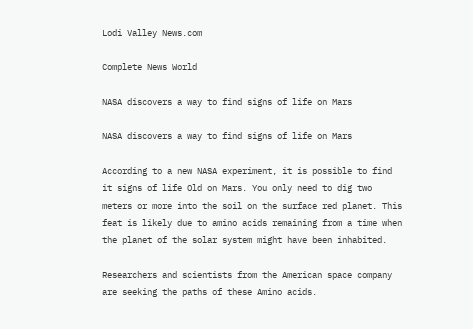Lodi Valley News.com

Complete News World

NASA discovers a way to find signs of life on Mars

NASA discovers a way to find signs of life on Mars

According to a new NASA experiment, it is possible to find it signs of life Old on Mars. You only need to dig two meters or more into the soil on the surface red planet. This feat is likely due to amino acids remaining from a time when the planet of the solar system might have been inhabited.

Researchers and scientists from the American space company are seeking the paths of these Amino acids.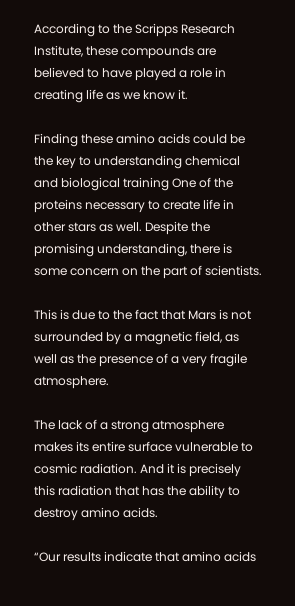According to the Scripps Research Institute, these compounds are believed to have played a role in creating life as we know it.

Finding these amino acids could be the key to understanding chemical and biological training One of the proteins necessary to create life in other stars as well. Despite the promising understanding, there is some concern on the part of scientists.

This is due to the fact that Mars is not surrounded by a magnetic field, as well as the presence of a very fragile atmosphere.

The lack of a strong atmosphere makes its entire surface vulnerable to cosmic radiation. And it is precisely this radiation that has the ability to destroy amino acids.

“Our results indicate that amino acids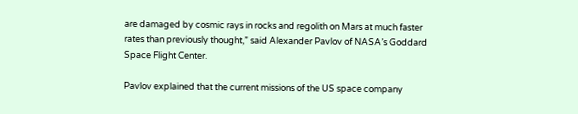are damaged by cosmic rays in rocks and regolith on Mars at much faster rates than previously thought,” said Alexander Pavlov of NASA’s Goddard Space Flight Center.

Pavlov explained that the current missions of the US space company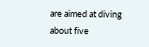are aimed at diving about five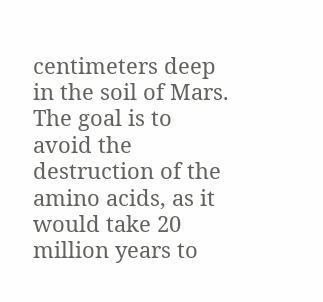centimeters deep in the soil of Mars. The goal is to avoid the destruction of the amino acids, as it would take 20 million years to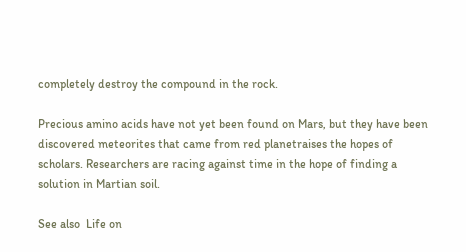completely destroy the compound in the rock.

Precious amino acids have not yet been found on Mars, but they have been discovered meteorites that came from red planetraises the hopes of scholars. Researchers are racing against time in the hope of finding a solution in Martian soil.

See also  Life on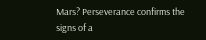Mars? Perseverance confirms the signs of a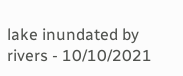lake inundated by rivers - 10/10/2021